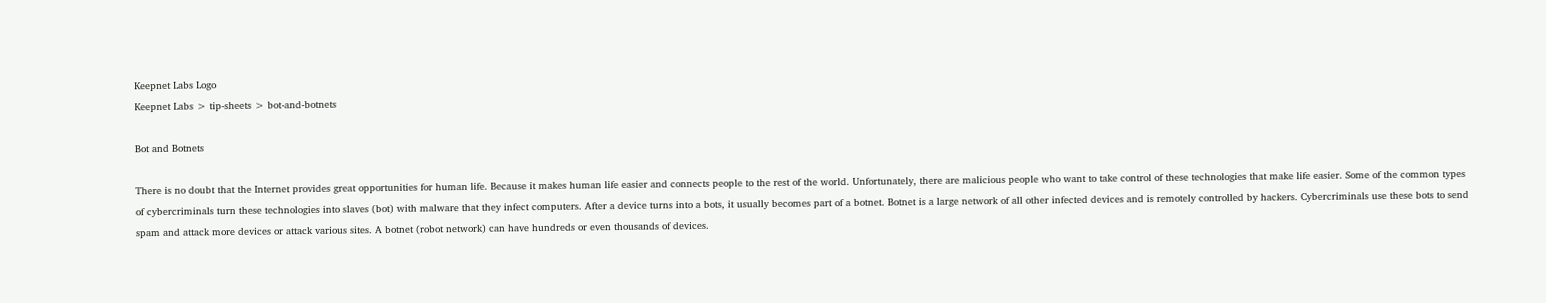Keepnet Labs Logo
Keepnet Labs > tip-sheets > bot-and-botnets

Bot and Botnets

There is no doubt that the Internet provides great opportunities for human life. Because it makes human life easier and connects people to the rest of the world. Unfortunately, there are malicious people who want to take control of these technologies that make life easier. Some of the common types of cybercriminals turn these technologies into slaves (bot) with malware that they infect computers. After a device turns into a bots, it usually becomes part of a botnet. Botnet is a large network of all other infected devices and is remotely controlled by hackers. Cybercriminals use these bots to send spam and attack more devices or attack various sites. A botnet (robot network) can have hundreds or even thousands of devices.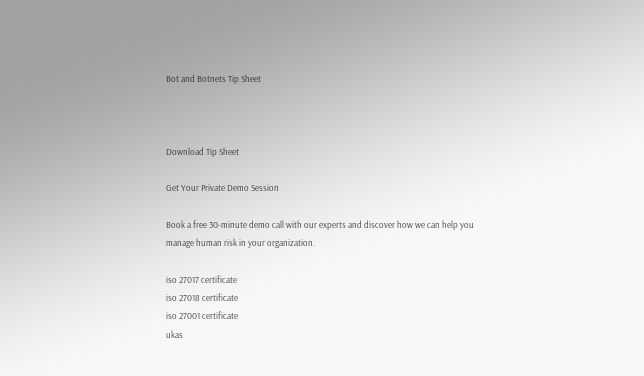Bot and Botnets Tip Sheet



Download Tip Sheet

Get Your Private Demo Session

Book a free 30-minute demo call with our experts and discover how we can help you manage human risk in your organization.

iso 27017 certificate
iso 27018 certificate
iso 27001 certificate
ukas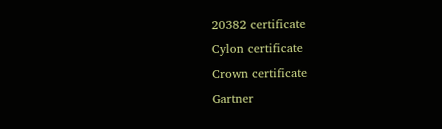20382 certificate
Cylon certificate
Crown certificate
Gartner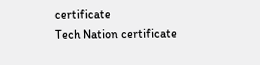certificate
Tech Nation certificate